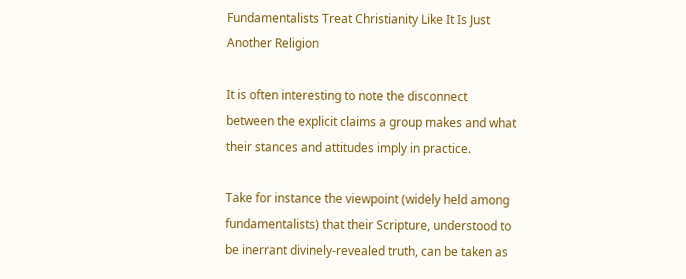Fundamentalists Treat Christianity Like It Is Just Another Religion

It is often interesting to note the disconnect between the explicit claims a group makes and what their stances and attitudes imply in practice.

Take for instance the viewpoint (widely held among fundamentalists) that their Scripture, understood to be inerrant divinely-revealed truth, can be taken as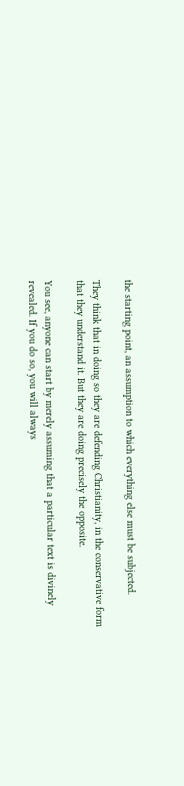the starting point, an assumption to which everything else must be subjected.

They think that in doing so they are defending Christianity, in the conservative form that they understand it. But they are doing precisely the opposite.

You see, anyone can start by merely assuming that a particular text is divinely revealed. If you do so, you will always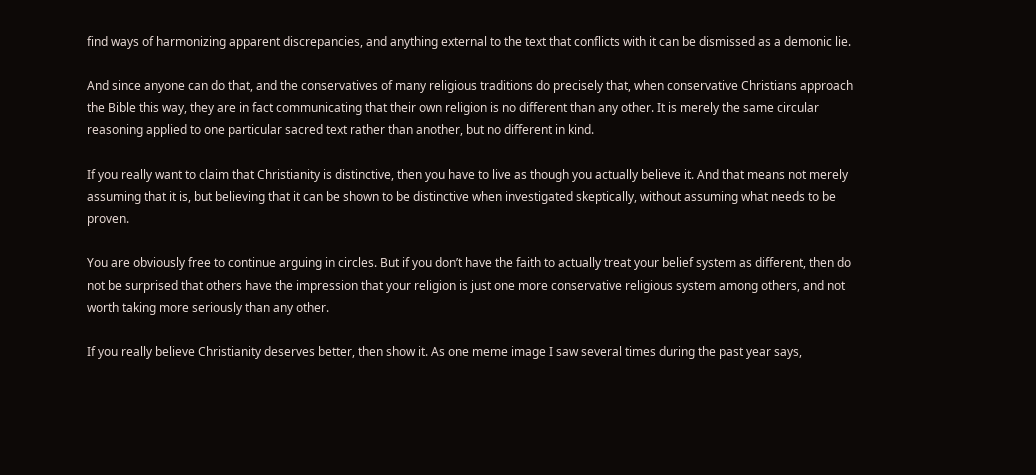find ways of harmonizing apparent discrepancies, and anything external to the text that conflicts with it can be dismissed as a demonic lie.

And since anyone can do that, and the conservatives of many religious traditions do precisely that, when conservative Christians approach the Bible this way, they are in fact communicating that their own religion is no different than any other. It is merely the same circular reasoning applied to one particular sacred text rather than another, but no different in kind.

If you really want to claim that Christianity is distinctive, then you have to live as though you actually believe it. And that means not merely assuming that it is, but believing that it can be shown to be distinctive when investigated skeptically, without assuming what needs to be proven.

You are obviously free to continue arguing in circles. But if you don’t have the faith to actually treat your belief system as different, then do not be surprised that others have the impression that your religion is just one more conservative religious system among others, and not worth taking more seriously than any other.

If you really believe Christianity deserves better, then show it. As one meme image I saw several times during the past year says,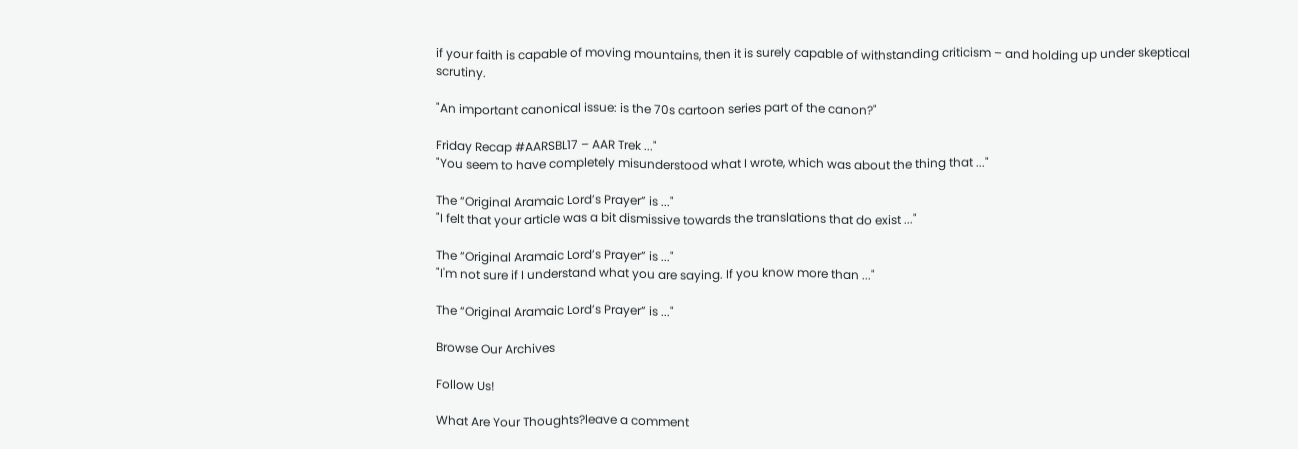if your faith is capable of moving mountains, then it is surely capable of withstanding criticism – and holding up under skeptical scrutiny.

"An important canonical issue: is the 70s cartoon series part of the canon?"

Friday Recap #AARSBL17 – AAR Trek ..."
"You seem to have completely misunderstood what I wrote, which was about the thing that ..."

The “Original Aramaic Lord’s Prayer” is ..."
"I felt that your article was a bit dismissive towards the translations that do exist ..."

The “Original Aramaic Lord’s Prayer” is ..."
"I'm not sure if I understand what you are saying. If you know more than ..."

The “Original Aramaic Lord’s Prayer” is ..."

Browse Our Archives

Follow Us!

What Are Your Thoughts?leave a comment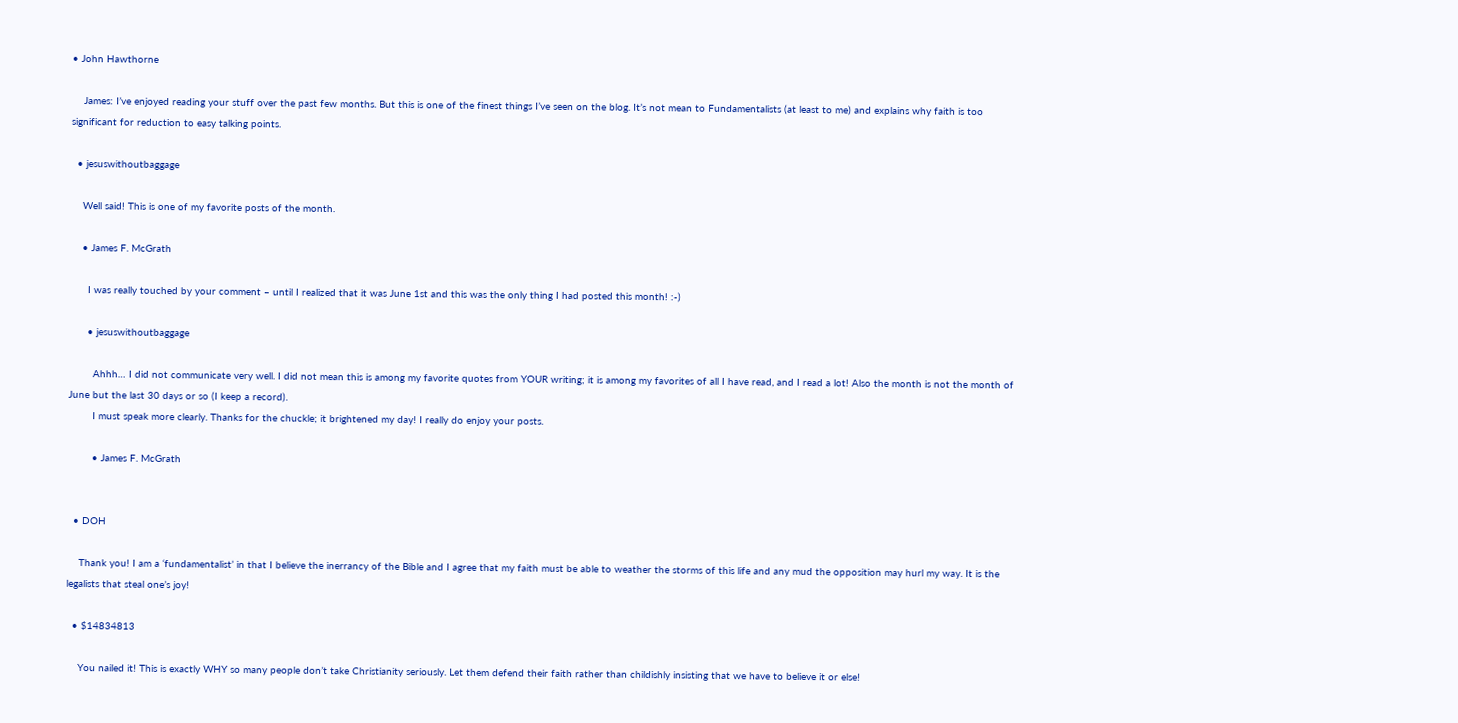• John Hawthorne

    James: I’ve enjoyed reading your stuff over the past few months. But this is one of the finest things I’ve seen on the blog. It’s not mean to Fundamentalists (at least to me) and explains why faith is too significant for reduction to easy talking points.

  • jesuswithoutbaggage

    Well said! This is one of my favorite posts of the month.

    • James F. McGrath

      I was really touched by your comment – until I realized that it was June 1st and this was the only thing I had posted this month! :-)

      • jesuswithoutbaggage

        Ahhh… I did not communicate very well. I did not mean this is among my favorite quotes from YOUR writing; it is among my favorites of all I have read, and I read a lot! Also the month is not the month of June but the last 30 days or so (I keep a record).
        I must speak more clearly. Thanks for the chuckle; it brightened my day! I really do enjoy your posts.

        • James F. McGrath


  • DOH

    Thank you! I am a ‘fundamentalist’ in that I believe the inerrancy of the Bible and I agree that my faith must be able to weather the storms of this life and any mud the opposition may hurl my way. It is the legalists that steal one’s joy!

  • $14834813

    You nailed it! This is exactly WHY so many people don’t take Christianity seriously. Let them defend their faith rather than childishly insisting that we have to believe it or else!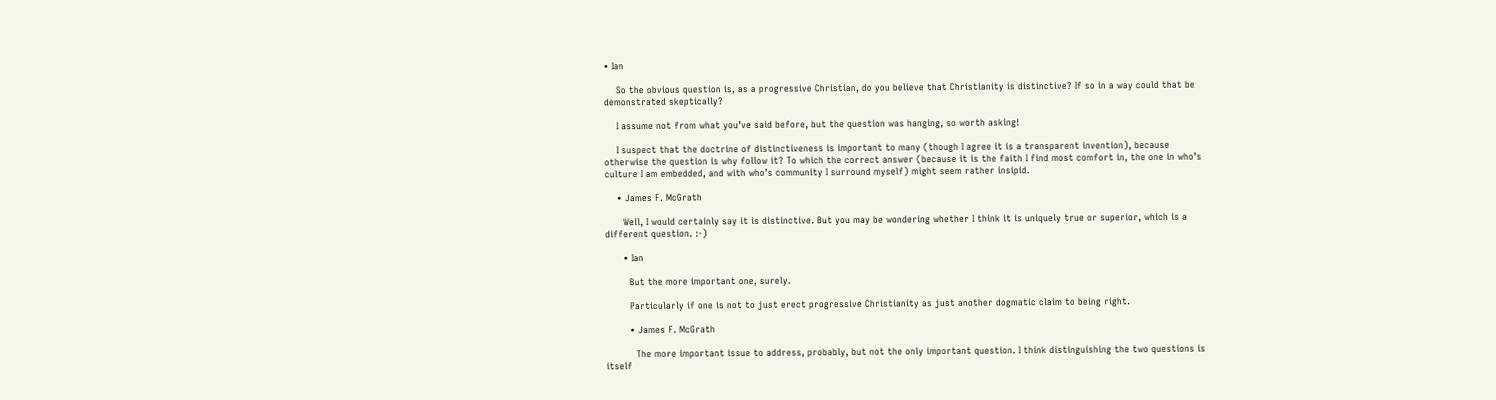• Ian

    So the obvious question is, as a progressive Christian, do you believe that Christianity is distinctive? If so in a way could that be demonstrated skeptically?

    I assume not from what you’ve said before, but the question was hanging, so worth asking!

    I suspect that the doctrine of distinctiveness is important to many (though I agree it is a transparent invention), because otherwise the question is why follow it? To which the correct answer (because it is the faith I find most comfort in, the one in who’s culture I am embedded, and with who’s community I surround myself) might seem rather insipid.

    • James F. McGrath

      Well, I would certainly say it is distinctive. But you may be wondering whether I think it is uniquely true or superior, which is a different question. :-)

      • Ian

        But the more important one, surely.

        Particularly if one is not to just erect progressive Christianity as just another dogmatic claim to being right.

        • James F. McGrath

          The more important issue to address, probably, but not the only important question. I think distinguishing the two questions is itself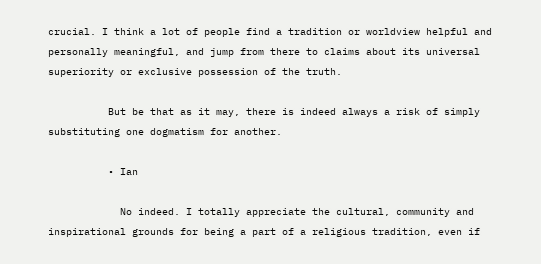crucial. I think a lot of people find a tradition or worldview helpful and personally meaningful, and jump from there to claims about its universal superiority or exclusive possession of the truth.

          But be that as it may, there is indeed always a risk of simply substituting one dogmatism for another.

          • Ian

            No indeed. I totally appreciate the cultural, community and inspirational grounds for being a part of a religious tradition, even if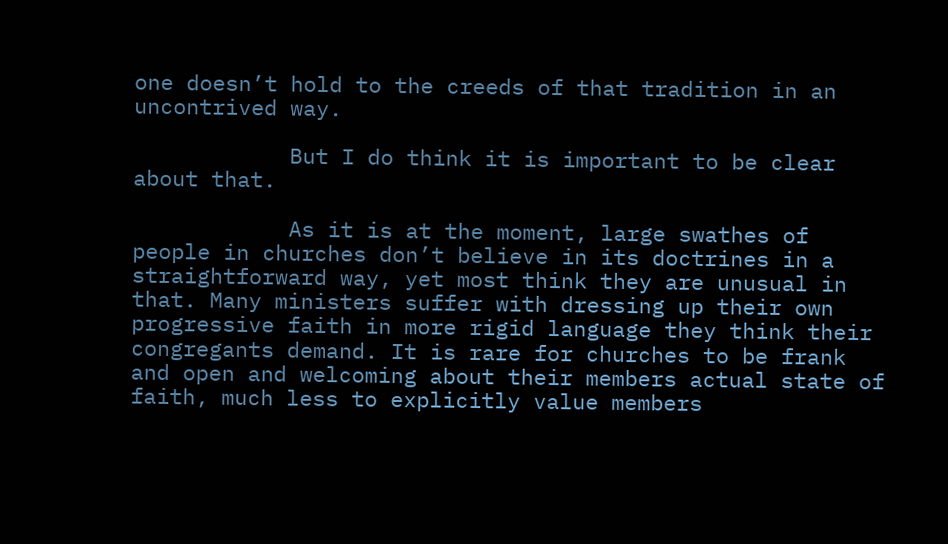one doesn’t hold to the creeds of that tradition in an uncontrived way.

            But I do think it is important to be clear about that.

            As it is at the moment, large swathes of people in churches don’t believe in its doctrines in a straightforward way, yet most think they are unusual in that. Many ministers suffer with dressing up their own progressive faith in more rigid language they think their congregants demand. It is rare for churches to be frank and open and welcoming about their members actual state of faith, much less to explicitly value members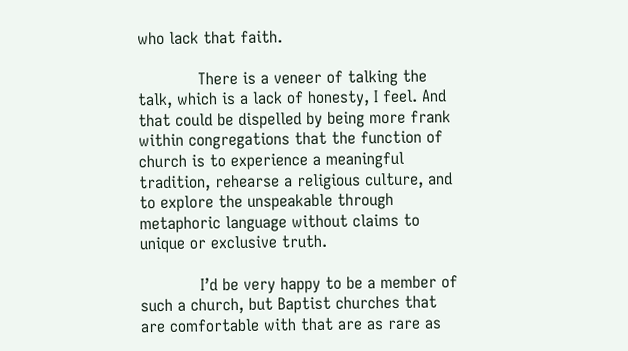who lack that faith.

            There is a veneer of talking the talk, which is a lack of honesty, I feel. And that could be dispelled by being more frank within congregations that the function of church is to experience a meaningful tradition, rehearse a religious culture, and to explore the unspeakable through metaphoric language without claims to unique or exclusive truth.

            I’d be very happy to be a member of such a church, but Baptist churches that are comfortable with that are as rare as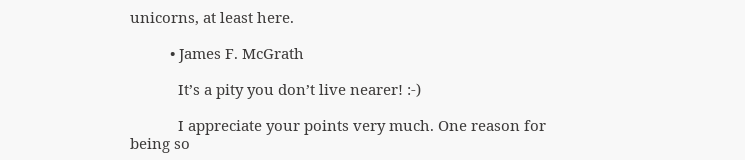unicorns, at least here.

          • James F. McGrath

            It’s a pity you don’t live nearer! :-)

            I appreciate your points very much. One reason for being so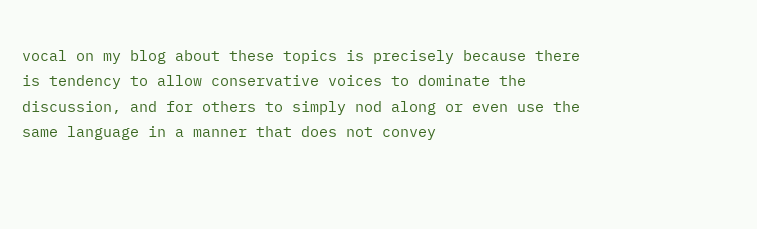vocal on my blog about these topics is precisely because there is tendency to allow conservative voices to dominate the discussion, and for others to simply nod along or even use the same language in a manner that does not convey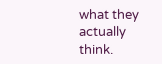what they actually think.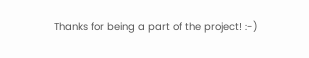Thanks for being a part of the project! :-)